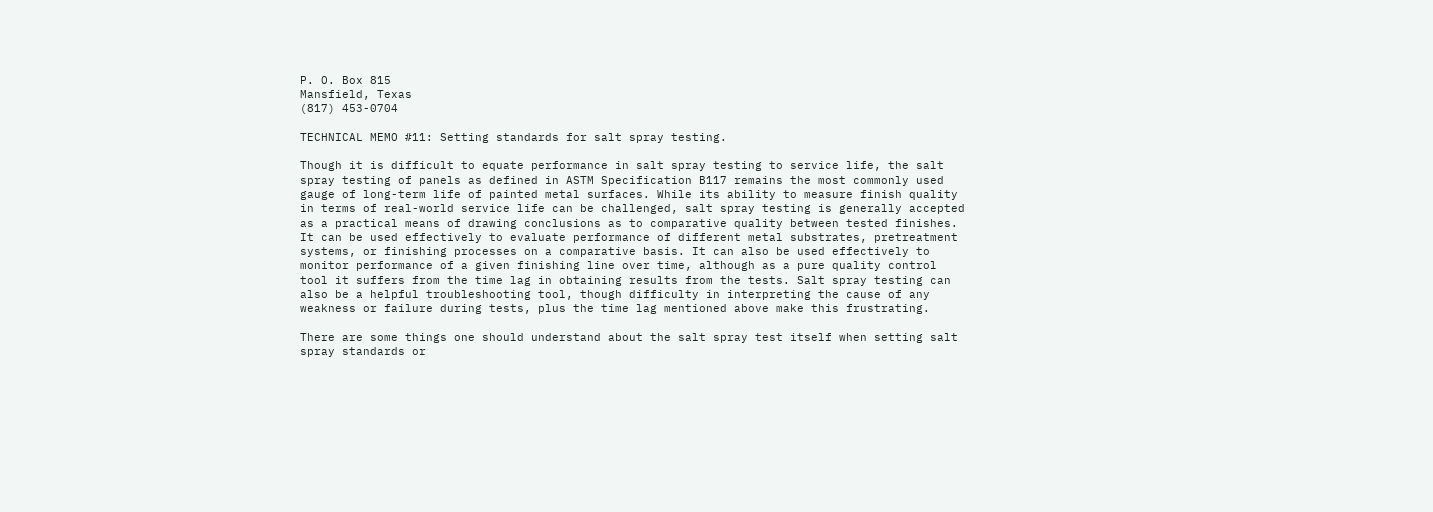P. O. Box 815
Mansfield, Texas
(817) 453-0704

TECHNICAL MEMO #11: Setting standards for salt spray testing.

Though it is difficult to equate performance in salt spray testing to service life, the salt spray testing of panels as defined in ASTM Specification B117 remains the most commonly used gauge of long-term life of painted metal surfaces. While its ability to measure finish quality in terms of real-world service life can be challenged, salt spray testing is generally accepted as a practical means of drawing conclusions as to comparative quality between tested finishes. It can be used effectively to evaluate performance of different metal substrates, pretreatment systems, or finishing processes on a comparative basis. It can also be used effectively to monitor performance of a given finishing line over time, although as a pure quality control tool it suffers from the time lag in obtaining results from the tests. Salt spray testing can also be a helpful troubleshooting tool, though difficulty in interpreting the cause of any weakness or failure during tests, plus the time lag mentioned above make this frustrating.

There are some things one should understand about the salt spray test itself when setting salt spray standards or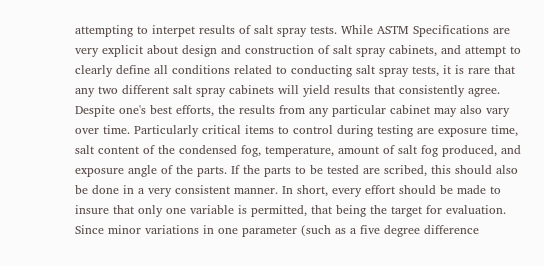attempting to interpet results of salt spray tests. While ASTM Specifications are very explicit about design and construction of salt spray cabinets, and attempt to clearly define all conditions related to conducting salt spray tests, it is rare that any two different salt spray cabinets will yield results that consistently agree. Despite one's best efforts, the results from any particular cabinet may also vary over time. Particularly critical items to control during testing are exposure time, salt content of the condensed fog, temperature, amount of salt fog produced, and exposure angle of the parts. If the parts to be tested are scribed, this should also be done in a very consistent manner. In short, every effort should be made to insure that only one variable is permitted, that being the target for evaluation. Since minor variations in one parameter (such as a five degree difference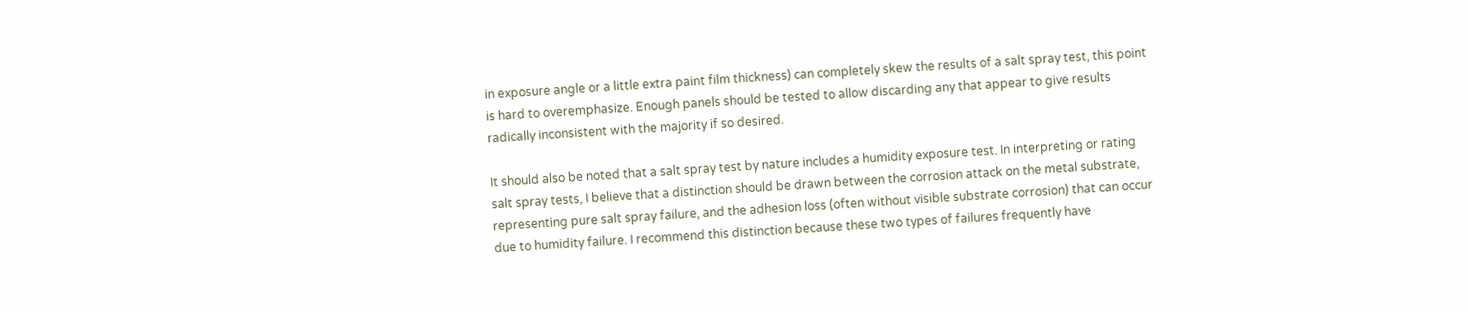in exposure angle or a little extra paint film thickness) can completely skew the results of a salt spray test, this point is hard to overemphasize. Enough panels should be tested to allow discarding any that appear to give results radically inconsistent with the majority if so desired.

It should also be noted that a salt spray test by nature includes a humidity exposure test. In interpreting or rating salt spray tests, I believe that a distinction should be drawn between the corrosion attack on the metal substrate, representing pure salt spray failure, and the adhesion loss (often without visible substrate corrosion) that can occur due to humidity failure. I recommend this distinction because these two types of failures frequently have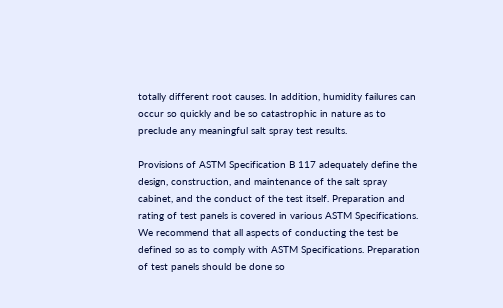totally different root causes. In addition, humidity failures can occur so quickly and be so catastrophic in nature as to preclude any meaningful salt spray test results.

Provisions of ASTM Specification B 117 adequately define the design, construction, and maintenance of the salt spray cabinet, and the conduct of the test itself. Preparation and rating of test panels is covered in various ASTM Specifications. We recommend that all aspects of conducting the test be defined so as to comply with ASTM Specifications. Preparation of test panels should be done so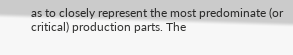as to closely represent the most predominate (or critical) production parts. The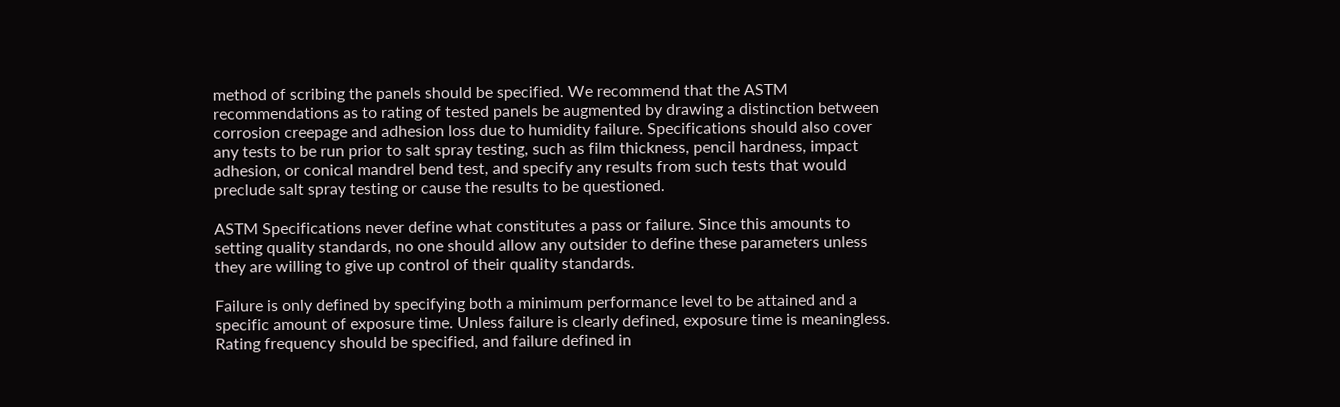method of scribing the panels should be specified. We recommend that the ASTM recommendations as to rating of tested panels be augmented by drawing a distinction between corrosion creepage and adhesion loss due to humidity failure. Specifications should also cover any tests to be run prior to salt spray testing, such as film thickness, pencil hardness, impact adhesion, or conical mandrel bend test, and specify any results from such tests that would preclude salt spray testing or cause the results to be questioned.

ASTM Specifications never define what constitutes a pass or failure. Since this amounts to setting quality standards, no one should allow any outsider to define these parameters unless they are willing to give up control of their quality standards.

Failure is only defined by specifying both a minimum performance level to be attained and a specific amount of exposure time. Unless failure is clearly defined, exposure time is meaningless. Rating frequency should be specified, and failure defined in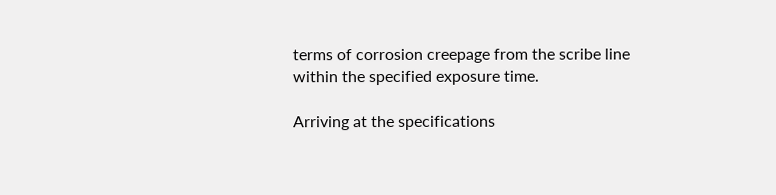terms of corrosion creepage from the scribe line within the specified exposure time.

Arriving at the specifications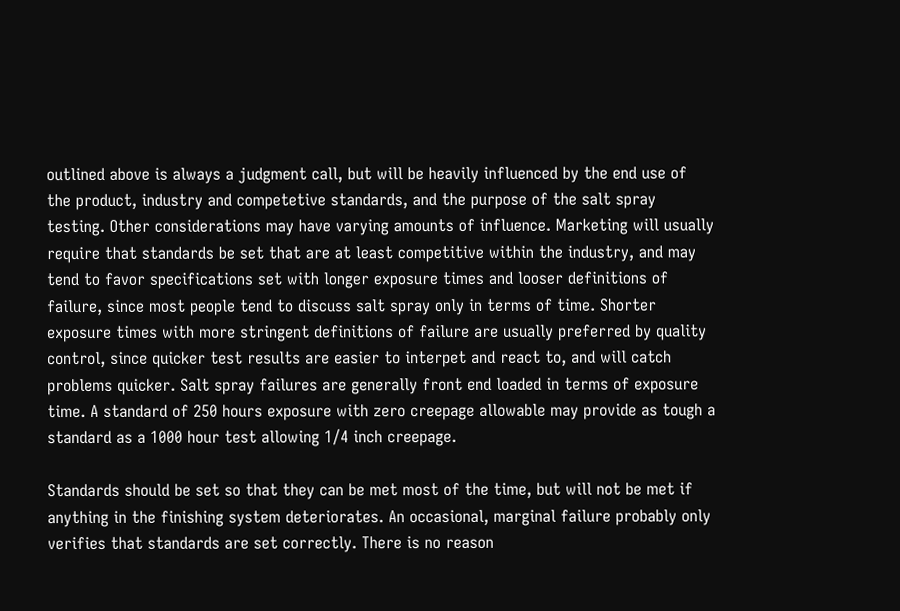outlined above is always a judgment call, but will be heavily influenced by the end use of the product, industry and competetive standards, and the purpose of the salt spray testing. Other considerations may have varying amounts of influence. Marketing will usually require that standards be set that are at least competitive within the industry, and may tend to favor specifications set with longer exposure times and looser definitions of failure, since most people tend to discuss salt spray only in terms of time. Shorter exposure times with more stringent definitions of failure are usually preferred by quality control, since quicker test results are easier to interpet and react to, and will catch problems quicker. Salt spray failures are generally front end loaded in terms of exposure time. A standard of 250 hours exposure with zero creepage allowable may provide as tough a standard as a 1000 hour test allowing 1/4 inch creepage.

Standards should be set so that they can be met most of the time, but will not be met if anything in the finishing system deteriorates. An occasional, marginal failure probably only verifies that standards are set correctly. There is no reason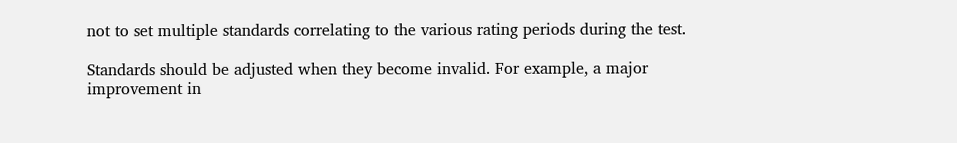not to set multiple standards correlating to the various rating periods during the test.

Standards should be adjusted when they become invalid. For example, a major improvement in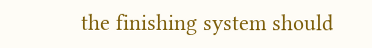the finishing system should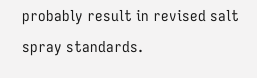probably result in revised salt spray standards.